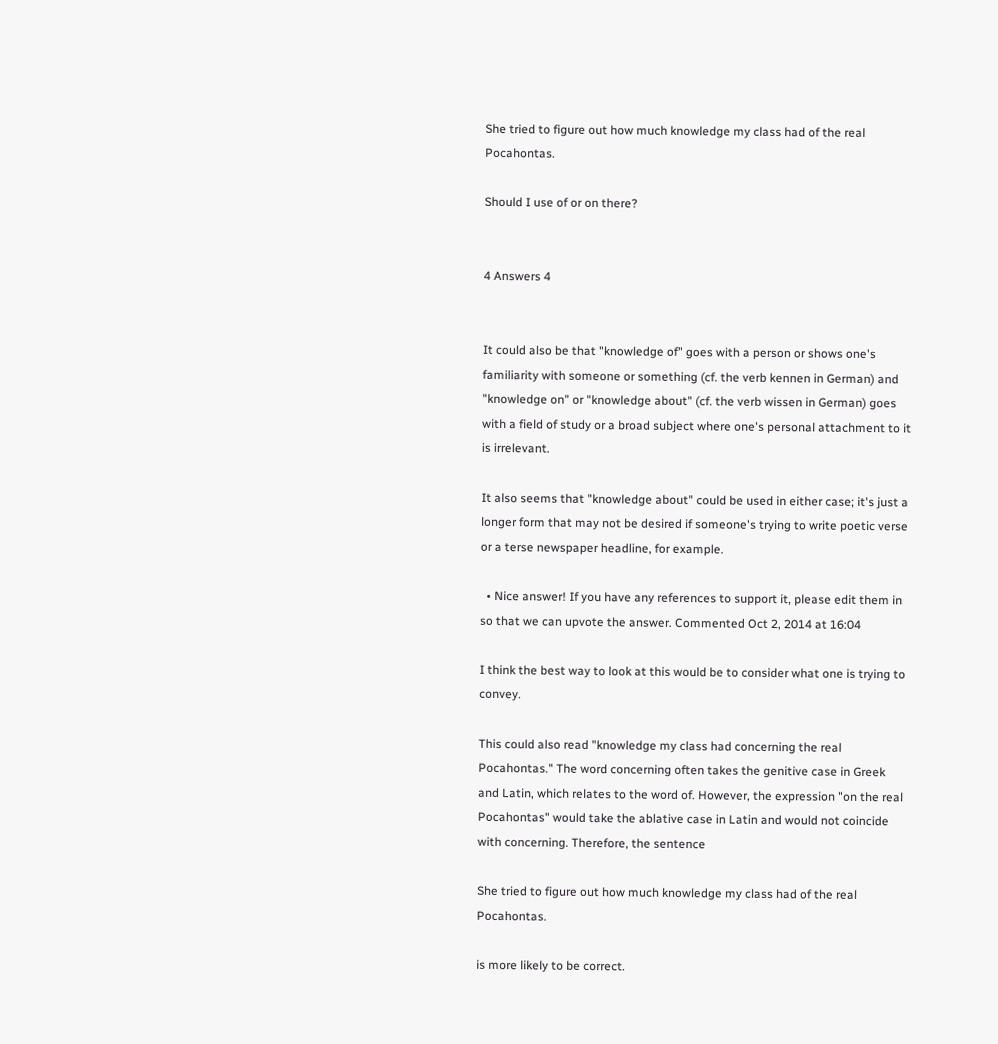She tried to figure out how much knowledge my class had of the real Pocahontas.

Should I use of or on there?


4 Answers 4


It could also be that "knowledge of" goes with a person or shows one's familiarity with someone or something (cf. the verb kennen in German) and "knowledge on" or "knowledge about" (cf. the verb wissen in German) goes with a field of study or a broad subject where one's personal attachment to it is irrelevant.

It also seems that "knowledge about" could be used in either case; it's just a longer form that may not be desired if someone's trying to write poetic verse or a terse newspaper headline, for example.

  • Nice answer! If you have any references to support it, please edit them in so that we can upvote the answer. Commented Oct 2, 2014 at 16:04

I think the best way to look at this would be to consider what one is trying to convey.

This could also read "knowledge my class had concerning the real Pocahontas." The word concerning often takes the genitive case in Greek and Latin, which relates to the word of. However, the expression "on the real Pocahontas" would take the ablative case in Latin and would not coincide with concerning. Therefore, the sentence

She tried to figure out how much knowledge my class had of the real Pocahontas.

is more likely to be correct.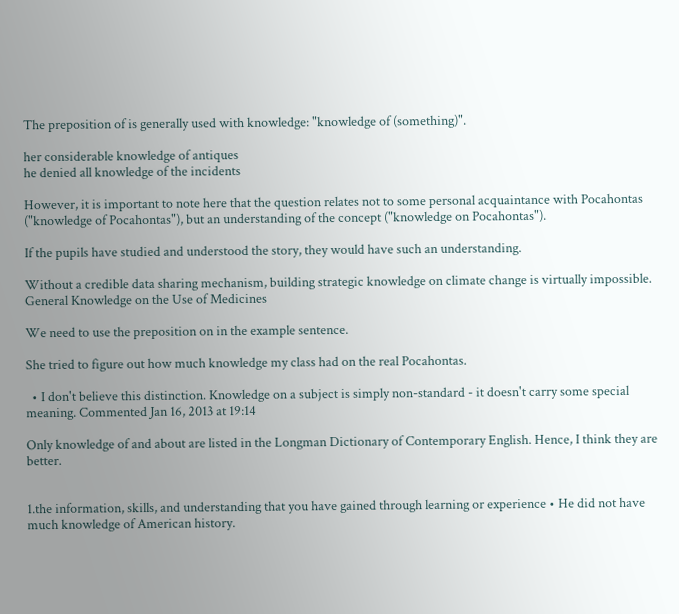The preposition of is generally used with knowledge: "knowledge of (something)".

her considerable knowledge of antiques
he denied all knowledge of the incidents

However, it is important to note here that the question relates not to some personal acquaintance with Pocahontas ("knowledge of Pocahontas"), but an understanding of the concept ("knowledge on Pocahontas").

If the pupils have studied and understood the story, they would have such an understanding.

Without a credible data sharing mechanism, building strategic knowledge on climate change is virtually impossible.
General Knowledge on the Use of Medicines

We need to use the preposition on in the example sentence.

She tried to figure out how much knowledge my class had on the real Pocahontas.

  • I don't believe this distinction. Knowledge on a subject is simply non-standard - it doesn't carry some special meaning. Commented Jan 16, 2013 at 19:14

Only knowledge of and about are listed in the Longman Dictionary of Contemporary English. Hence, I think they are better.


1.the information, skills, and understanding that you have gained through learning or experience • He did not have much knowledge of American history.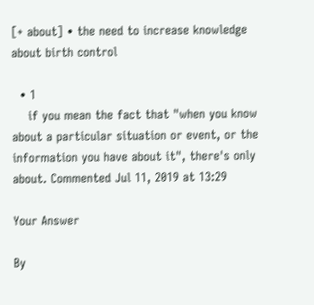[+ about] • the need to increase knowledge about birth control

  • 1
    if you mean the fact that "when you know about a particular situation or event, or the information you have about it", there's only about. Commented Jul 11, 2019 at 13:29

Your Answer

By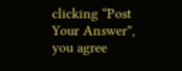clicking “Post Your Answer”, you agree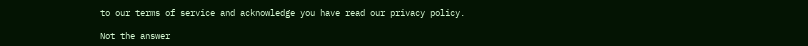to our terms of service and acknowledge you have read our privacy policy.

Not the answer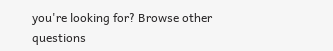you're looking for? Browse other questions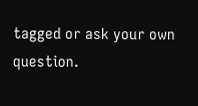tagged or ask your own question.